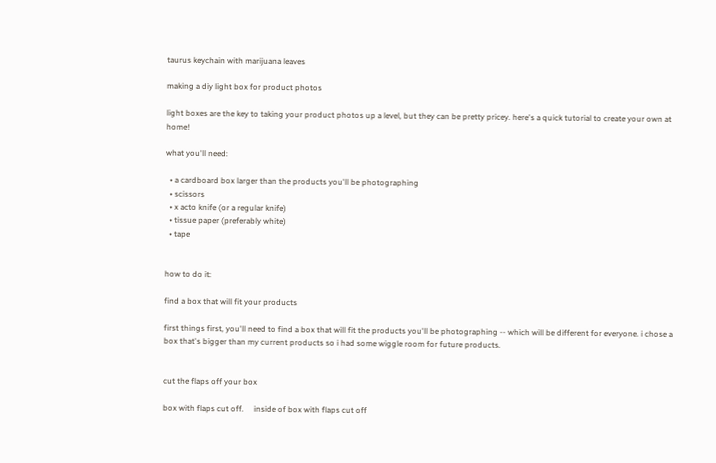taurus keychain with marijuana leaves

making a diy light box for product photos

light boxes are the key to taking your product photos up a level, but they can be pretty pricey. here's a quick tutorial to create your own at home!

what you'll need:

  • a cardboard box larger than the products you'll be photographing
  • scissors
  • x acto knife (or a regular knife)
  • tissue paper (preferably white)
  • tape


how to do it:

find a box that will fit your products

first things first, you'll need to find a box that will fit the products you'll be photographing -- which will be different for everyone. i chose a box that's bigger than my current products so i had some wiggle room for future products.


cut the flaps off your box

box with flaps cut off.     inside of box with flaps cut off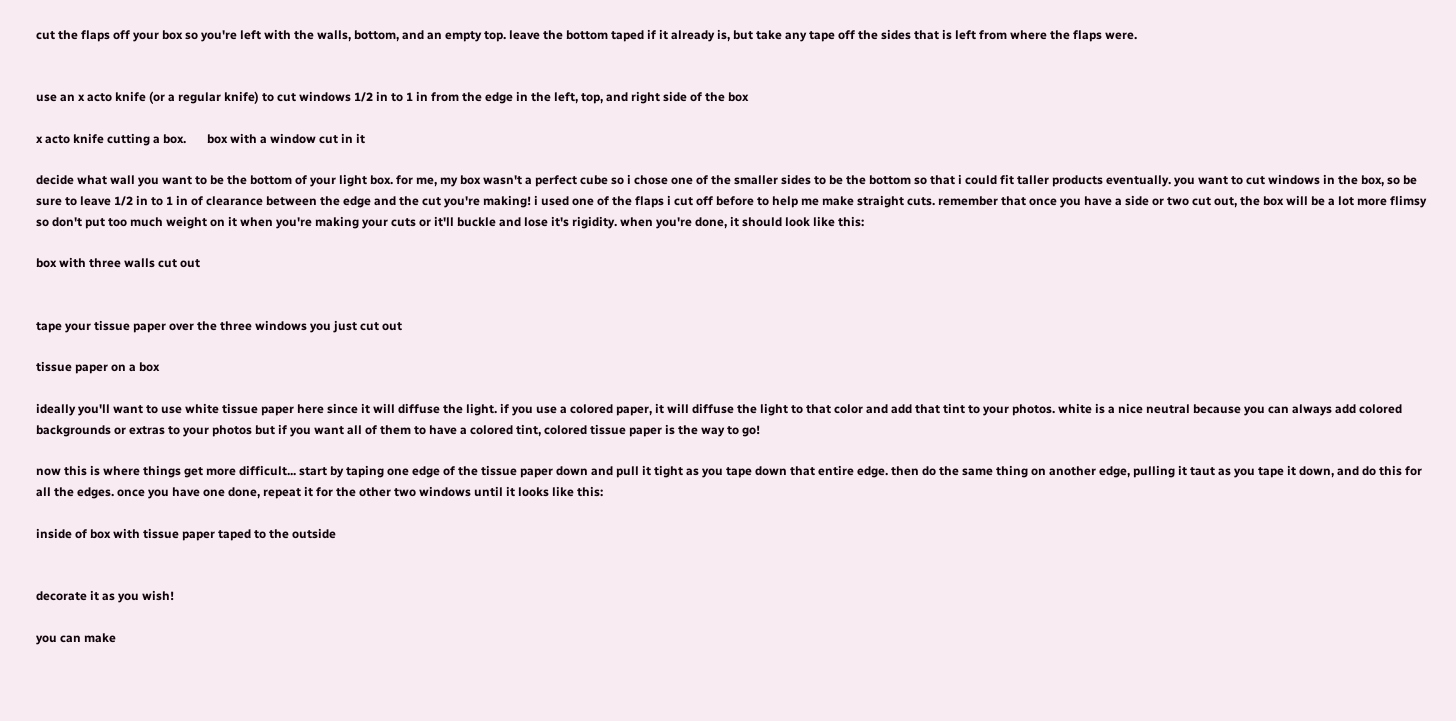cut the flaps off your box so you're left with the walls, bottom, and an empty top. leave the bottom taped if it already is, but take any tape off the sides that is left from where the flaps were.


use an x acto knife (or a regular knife) to cut windows 1/2 in to 1 in from the edge in the left, top, and right side of the box

x acto knife cutting a box.       box with a window cut in it

decide what wall you want to be the bottom of your light box. for me, my box wasn't a perfect cube so i chose one of the smaller sides to be the bottom so that i could fit taller products eventually. you want to cut windows in the box, so be sure to leave 1/2 in to 1 in of clearance between the edge and the cut you're making! i used one of the flaps i cut off before to help me make straight cuts. remember that once you have a side or two cut out, the box will be a lot more flimsy so don't put too much weight on it when you're making your cuts or it'll buckle and lose it's rigidity. when you're done, it should look like this:

box with three walls cut out


tape your tissue paper over the three windows you just cut out

tissue paper on a box

ideally you'll want to use white tissue paper here since it will diffuse the light. if you use a colored paper, it will diffuse the light to that color and add that tint to your photos. white is a nice neutral because you can always add colored backgrounds or extras to your photos but if you want all of them to have a colored tint, colored tissue paper is the way to go!

now this is where things get more difficult... start by taping one edge of the tissue paper down and pull it tight as you tape down that entire edge. then do the same thing on another edge, pulling it taut as you tape it down, and do this for all the edges. once you have one done, repeat it for the other two windows until it looks like this:

inside of box with tissue paper taped to the outside


decorate it as you wish!

you can make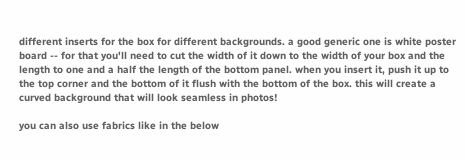different inserts for the box for different backgrounds. a good generic one is white poster board -- for that you'll need to cut the width of it down to the width of your box and the length to one and a half the length of the bottom panel. when you insert it, push it up to the top corner and the bottom of it flush with the bottom of the box. this will create a curved background that will look seamless in photos!

you can also use fabrics like in the below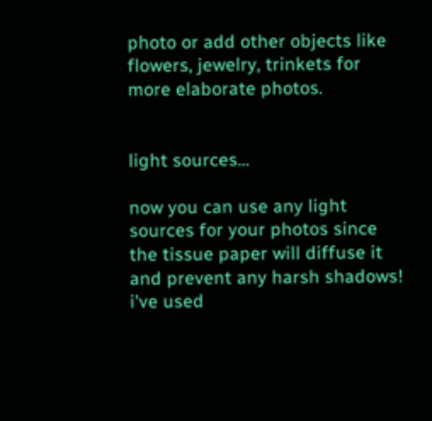photo or add other objects like flowers, jewelry, trinkets for more elaborate photos.


light sources...

now you can use any light sources for your photos since the tissue paper will diffuse it and prevent any harsh shadows! i've used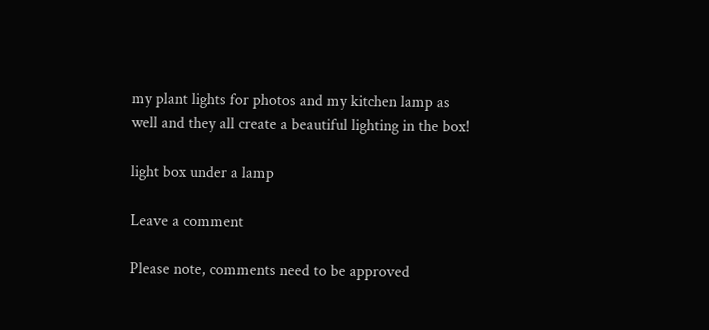my plant lights for photos and my kitchen lamp as well and they all create a beautiful lighting in the box!

light box under a lamp

Leave a comment

Please note, comments need to be approved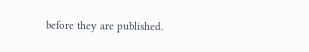before they are published.